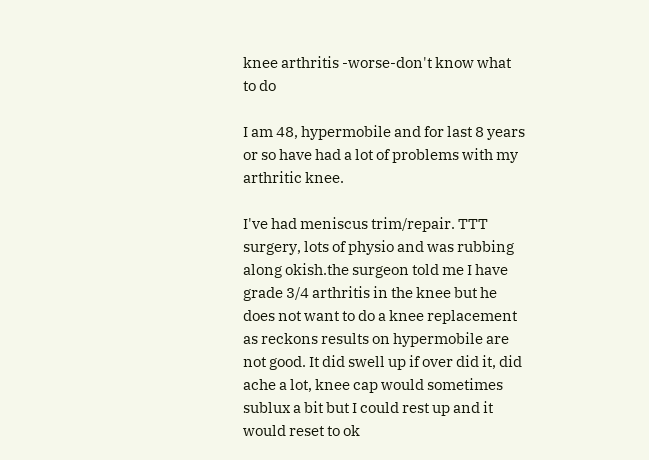knee arthritis -worse-don't know what to do

I am 48, hypermobile and for last 8 years or so have had a lot of problems with my arthritic knee.

I've had meniscus trim/repair. TTT surgery, lots of physio and was rubbing along okish.the surgeon told me I have grade 3/4 arthritis in the knee but he does not want to do a knee replacement as reckons results on hypermobile are not good. It did swell up if over did it, did ache a lot, knee cap would sometimes sublux a bit but I could rest up and it would reset to ok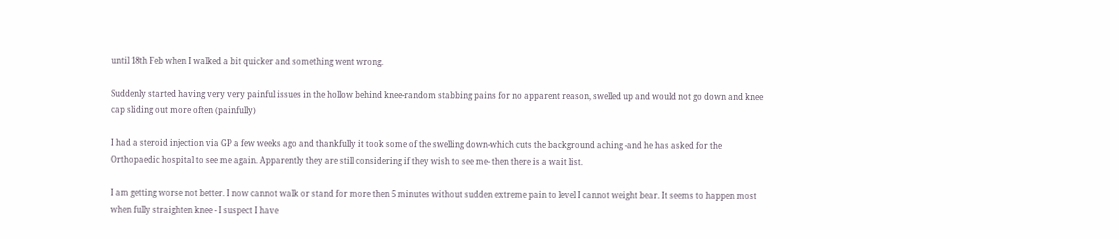until 18th Feb when I walked a bit quicker and something went wrong.

Suddenly started having very very painful issues in the hollow behind knee-random stabbing pains for no apparent reason, swelled up and would not go down and knee cap sliding out more often (painfully)

I had a steroid injection via GP a few weeks ago and thankfully it took some of the swelling down-which cuts the background aching -and he has asked for the Orthopaedic hospital to see me again. Apparently they are still considering if they wish to see me- then there is a wait list.

I am getting worse not better. I now cannot walk or stand for more then 5 minutes without sudden extreme pain to level I cannot weight bear. It seems to happen most when fully straighten knee - I suspect I have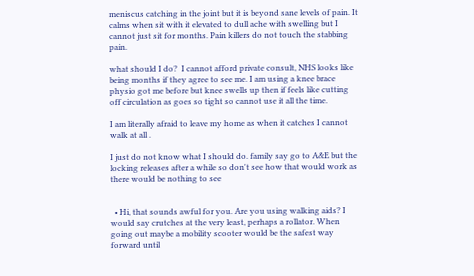meniscus catching in the joint but it is beyond sane levels of pain. It calms when sit with it elevated to dull ache with swelling but I cannot just sit for months. Pain killers do not touch the stabbing pain.

what should I do?  I cannot afford private consult, NHS looks like being months if they agree to see me. I am using a knee brace physio got me before but knee swells up then if feels like cutting off circulation as goes so tight so cannot use it all the time.

I am literally afraid to leave my home as when it catches I cannot walk at all .

I just do not know what I should do. family say go to A&E but the locking releases after a while so don't see how that would work as there would be nothing to see


  • Hi, that sounds awful for you. Are you using walking aids? I would say crutches at the very least, perhaps a rollator. When going out maybe a mobility scooter would be the safest way forward until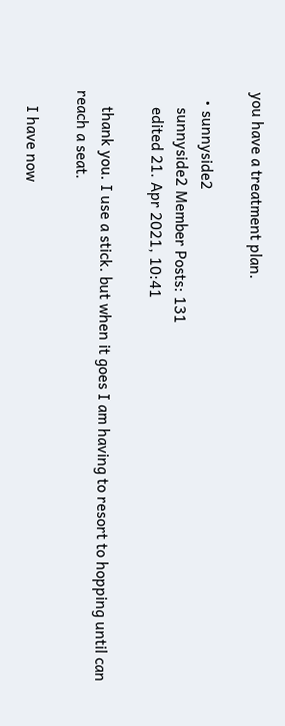you have a treatment plan.

  • sunnyside2
    sunnyside2 Member Posts: 131
    edited 21. Apr 2021, 10:41

    thank you. I use a stick. but when it goes I am having to resort to hopping until can reach a seat.

    I have now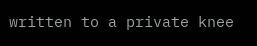written to a private knee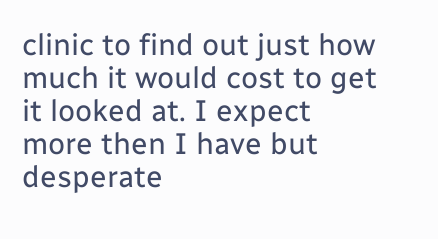clinic to find out just how much it would cost to get it looked at. I expect more then I have but desperate